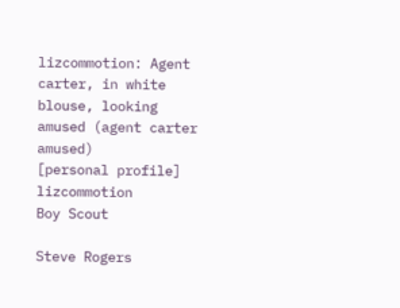lizcommotion: Agent carter, in white blouse, looking amused (agent carter amused)
[personal profile] lizcommotion
Boy Scout

Steve Rogers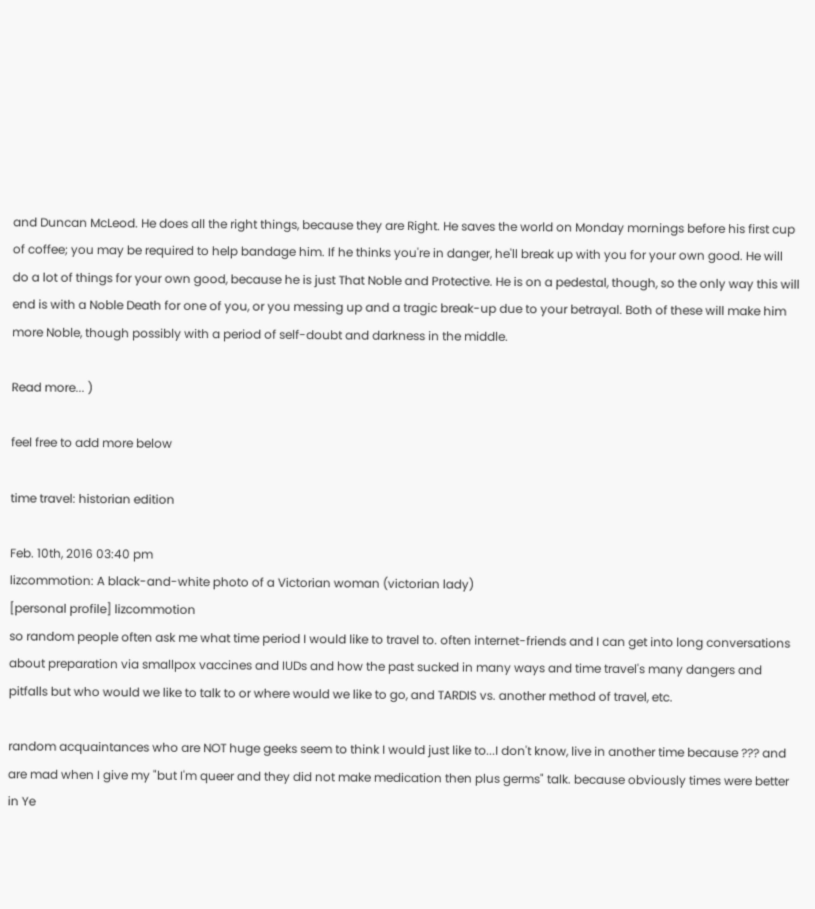and Duncan McLeod. He does all the right things, because they are Right. He saves the world on Monday mornings before his first cup of coffee; you may be required to help bandage him. If he thinks you're in danger, he'll break up with you for your own good. He will do a lot of things for your own good, because he is just That Noble and Protective. He is on a pedestal, though, so the only way this will end is with a Noble Death for one of you, or you messing up and a tragic break-up due to your betrayal. Both of these will make him more Noble, though possibly with a period of self-doubt and darkness in the middle.

Read more... )

feel free to add more below

time travel: historian edition

Feb. 10th, 2016 03:40 pm
lizcommotion: A black-and-white photo of a Victorian woman (victorian lady)
[personal profile] lizcommotion
so random people often ask me what time period I would like to travel to. often internet-friends and I can get into long conversations about preparation via smallpox vaccines and IUDs and how the past sucked in many ways and time travel's many dangers and pitfalls but who would we like to talk to or where would we like to go, and TARDIS vs. another method of travel, etc.

random acquaintances who are NOT huge geeks seem to think I would just like to...I don't know, live in another time because ??? and are mad when I give my "but I'm queer and they did not make medication then plus germs" talk. because obviously times were better in Ye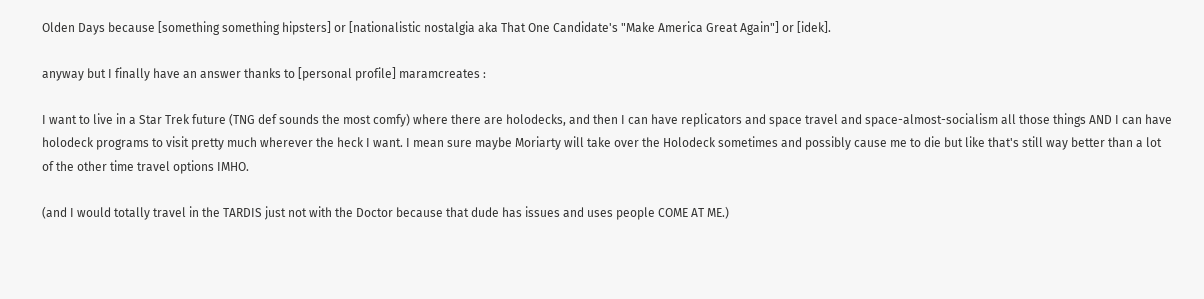Olden Days because [something something hipsters] or [nationalistic nostalgia aka That One Candidate's "Make America Great Again"] or [idek].

anyway but I finally have an answer thanks to [personal profile] maramcreates :

I want to live in a Star Trek future (TNG def sounds the most comfy) where there are holodecks, and then I can have replicators and space travel and space-almost-socialism all those things AND I can have holodeck programs to visit pretty much wherever the heck I want. I mean sure maybe Moriarty will take over the Holodeck sometimes and possibly cause me to die but like that's still way better than a lot of the other time travel options IMHO.

(and I would totally travel in the TARDIS just not with the Doctor because that dude has issues and uses people COME AT ME.)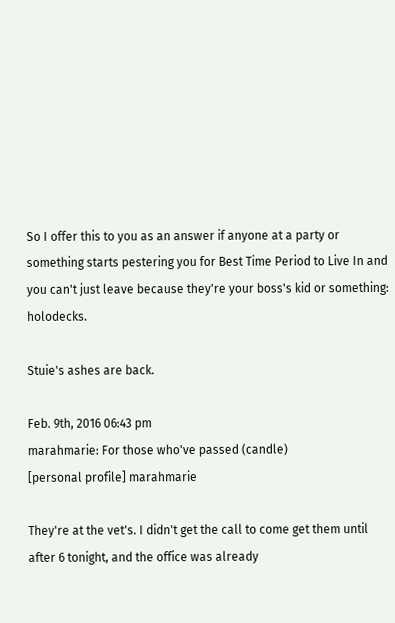So I offer this to you as an answer if anyone at a party or something starts pestering you for Best Time Period to Live In and you can't just leave because they're your boss's kid or something: holodecks.

Stuie's ashes are back.

Feb. 9th, 2016 06:43 pm
marahmarie: For those who've passed (candle)
[personal profile] marahmarie

They're at the vet's. I didn't get the call to come get them until after 6 tonight, and the office was already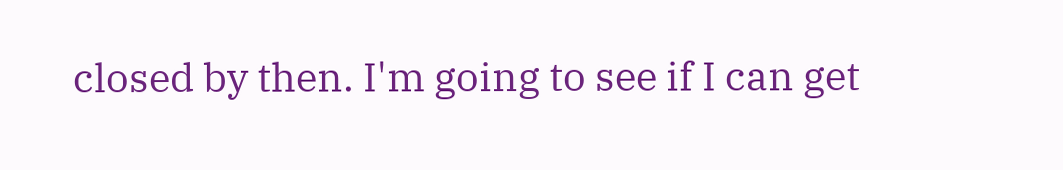closed by then. I'm going to see if I can get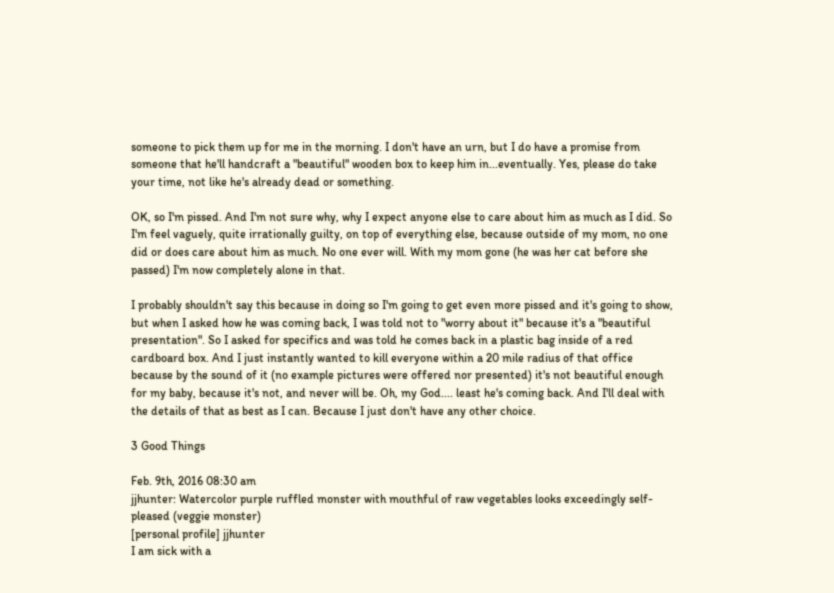someone to pick them up for me in the morning. I don't have an urn, but I do have a promise from someone that he'll handcraft a "beautiful" wooden box to keep him in...eventually. Yes, please do take your time, not like he's already dead or something.

OK, so I'm pissed. And I'm not sure why, why I expect anyone else to care about him as much as I did. So I'm feel vaguely, quite irrationally guilty, on top of everything else, because outside of my mom, no one did or does care about him as much. No one ever will. With my mom gone (he was her cat before she passed) I'm now completely alone in that.

I probably shouldn't say this because in doing so I'm going to get even more pissed and it's going to show, but when I asked how he was coming back, I was told not to "worry about it" because it's a "beautiful presentation". So I asked for specifics and was told he comes back in a plastic bag inside of a red cardboard box. And I just instantly wanted to kill everyone within a 20 mile radius of that office because by the sound of it (no example pictures were offered nor presented) it's not beautiful enough for my baby, because it's not, and never will be. Oh, my God.... least he's coming back. And I'll deal with the details of that as best as I can. Because I just don't have any other choice.

3 Good Things

Feb. 9th, 2016 08:30 am
jjhunter: Watercolor purple ruffled monster with mouthful of raw vegetables looks exceedingly self-pleased (veggie monster)
[personal profile] jjhunter
I am sick with a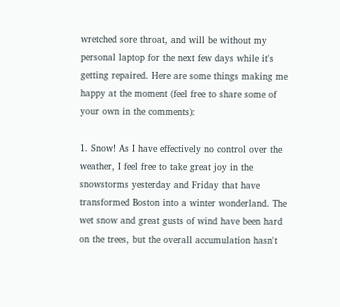wretched sore throat, and will be without my personal laptop for the next few days while it's getting repaired. Here are some things making me happy at the moment (feel free to share some of your own in the comments):

1. Snow! As I have effectively no control over the weather, I feel free to take great joy in the snowstorms yesterday and Friday that have transformed Boston into a winter wonderland. The wet snow and great gusts of wind have been hard on the trees, but the overall accumulation hasn't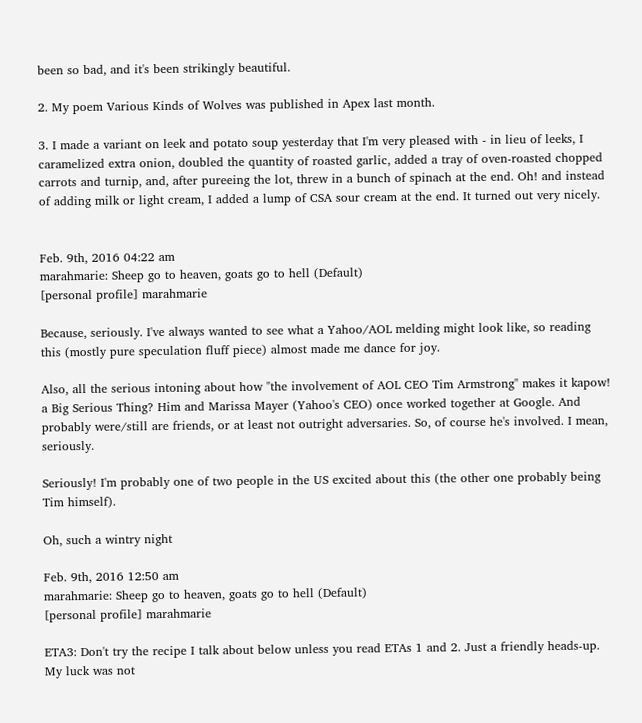been so bad, and it's been strikingly beautiful.

2. My poem Various Kinds of Wolves was published in Apex last month.

3. I made a variant on leek and potato soup yesterday that I'm very pleased with - in lieu of leeks, I caramelized extra onion, doubled the quantity of roasted garlic, added a tray of oven-roasted chopped carrots and turnip, and, after pureeing the lot, threw in a bunch of spinach at the end. Oh! and instead of adding milk or light cream, I added a lump of CSA sour cream at the end. It turned out very nicely.


Feb. 9th, 2016 04:22 am
marahmarie: Sheep go to heaven, goats go to hell (Default)
[personal profile] marahmarie

Because, seriously. I've always wanted to see what a Yahoo/AOL melding might look like, so reading this (mostly pure speculation fluff piece) almost made me dance for joy.

Also, all the serious intoning about how "the involvement of AOL CEO Tim Armstrong" makes it kapow! a Big Serious Thing? Him and Marissa Mayer (Yahoo's CEO) once worked together at Google. And probably were/still are friends, or at least not outright adversaries. So, of course he's involved. I mean, seriously.

Seriously! I'm probably one of two people in the US excited about this (the other one probably being Tim himself).

Oh, such a wintry night

Feb. 9th, 2016 12:50 am
marahmarie: Sheep go to heaven, goats go to hell (Default)
[personal profile] marahmarie

ETA3: Don't try the recipe I talk about below unless you read ETAs 1 and 2. Just a friendly heads-up. My luck was not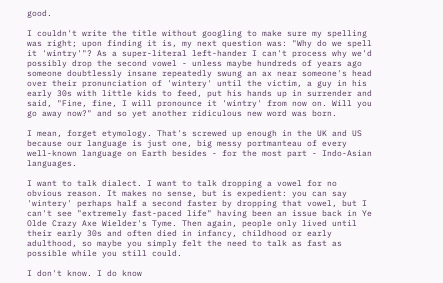good.

I couldn't write the title without googling to make sure my spelling was right; upon finding it is, my next question was: "Why do we spell it 'wintry'"? As a super-literal left-hander I can't process why we'd possibly drop the second vowel - unless maybe hundreds of years ago someone doubtlessly insane repeatedly swung an ax near someone's head over their pronunciation of 'wintery' until the victim, a guy in his early 30s with little kids to feed, put his hands up in surrender and said, "Fine, fine, I will pronounce it 'wintry' from now on. Will you go away now?" and so yet another ridiculous new word was born.

I mean, forget etymology. That's screwed up enough in the UK and US because our language is just one, big messy portmanteau of every well-known language on Earth besides - for the most part - Indo-Asian languages.

I want to talk dialect. I want to talk dropping a vowel for no obvious reason. It makes no sense, but is expedient: you can say 'wintery' perhaps half a second faster by dropping that vowel, but I can't see "extremely fast-paced life" having been an issue back in Ye Olde Crazy Axe Wielder's Tyme. Then again, people only lived until their early 30s and often died in infancy, childhood or early adulthood, so maybe you simply felt the need to talk as fast as possible while you still could.

I don't know. I do know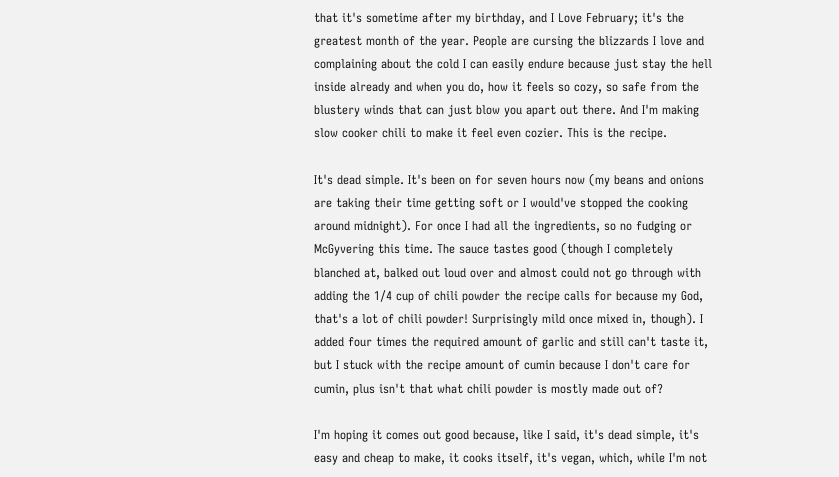that it's sometime after my birthday, and I Love February; it's the greatest month of the year. People are cursing the blizzards I love and complaining about the cold I can easily endure because just stay the hell inside already and when you do, how it feels so cozy, so safe from the blustery winds that can just blow you apart out there. And I'm making slow cooker chili to make it feel even cozier. This is the recipe.

It's dead simple. It's been on for seven hours now (my beans and onions are taking their time getting soft or I would've stopped the cooking around midnight). For once I had all the ingredients, so no fudging or McGyvering this time. The sauce tastes good (though I completely blanched at, balked out loud over and almost could not go through with adding the 1/4 cup of chili powder the recipe calls for because my God, that's a lot of chili powder! Surprisingly mild once mixed in, though). I added four times the required amount of garlic and still can't taste it, but I stuck with the recipe amount of cumin because I don't care for cumin, plus isn't that what chili powder is mostly made out of?

I'm hoping it comes out good because, like I said, it's dead simple, it's easy and cheap to make, it cooks itself, it's vegan, which, while I'm not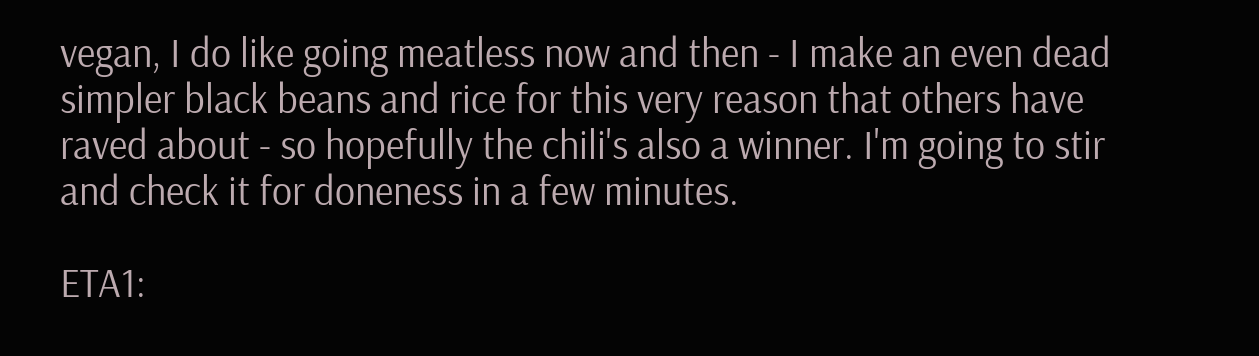vegan, I do like going meatless now and then - I make an even dead simpler black beans and rice for this very reason that others have raved about - so hopefully the chili's also a winner. I'm going to stir and check it for doneness in a few minutes.

ETA1: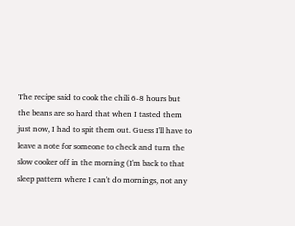The recipe said to cook the chili 6-8 hours but the beans are so hard that when I tasted them just now, I had to spit them out. Guess I'll have to leave a note for someone to check and turn the slow cooker off in the morning (I'm back to that sleep pattern where I can't do mornings, not any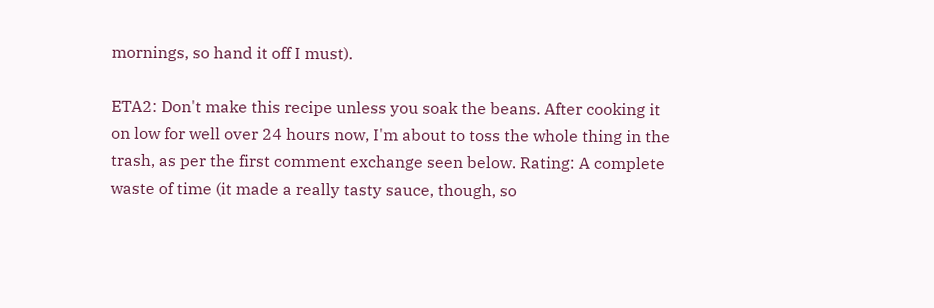mornings, so hand it off I must).

ETA2: Don't make this recipe unless you soak the beans. After cooking it on low for well over 24 hours now, I'm about to toss the whole thing in the trash, as per the first comment exchange seen below. Rating: A complete waste of time (it made a really tasty sauce, though, so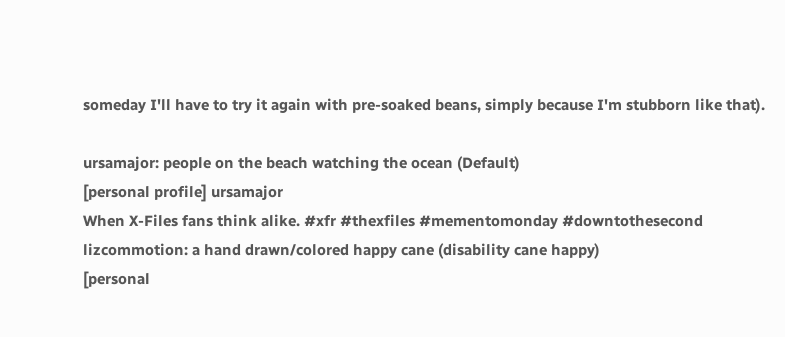someday I'll have to try it again with pre-soaked beans, simply because I'm stubborn like that).

ursamajor: people on the beach watching the ocean (Default)
[personal profile] ursamajor
When X-Files fans think alike. #xfr #thexfiles #mementomonday #downtothesecond
lizcommotion: a hand drawn/colored happy cane (disability cane happy)
[personal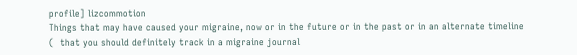profile] lizcommotion
Things that may have caused your migraine, now or in the future or in the past or in an alternate timeline
(  that you should definitely track in a migraine journal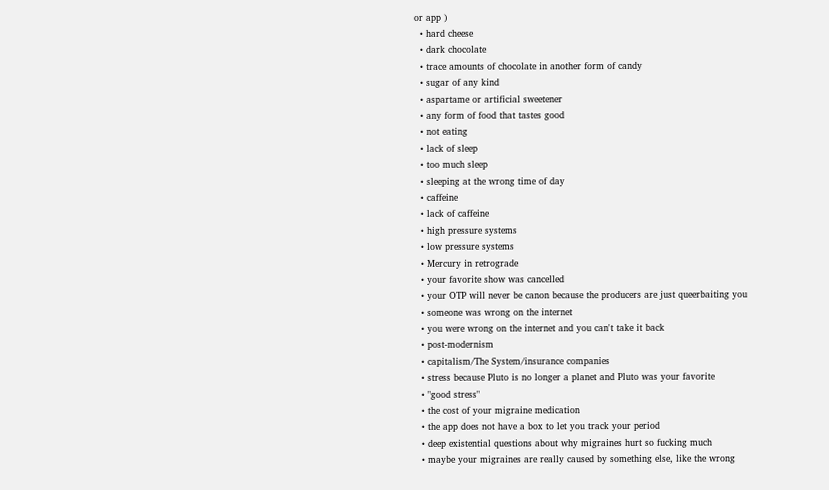or app )
  • hard cheese
  • dark chocolate
  • trace amounts of chocolate in another form of candy
  • sugar of any kind
  • aspartame or artificial sweetener
  • any form of food that tastes good
  • not eating
  • lack of sleep
  • too much sleep
  • sleeping at the wrong time of day
  • caffeine
  • lack of caffeine
  • high pressure systems
  • low pressure systems
  • Mercury in retrograde
  • your favorite show was cancelled
  • your OTP will never be canon because the producers are just queerbaiting you
  • someone was wrong on the internet
  • you were wrong on the internet and you can't take it back
  • post-modernism
  • capitalism/The System/insurance companies
  • stress because Pluto is no longer a planet and Pluto was your favorite
  • "good stress"
  • the cost of your migraine medication
  • the app does not have a box to let you track your period
  • deep existential questions about why migraines hurt so fucking much
  • maybe your migraines are really caused by something else, like the wrong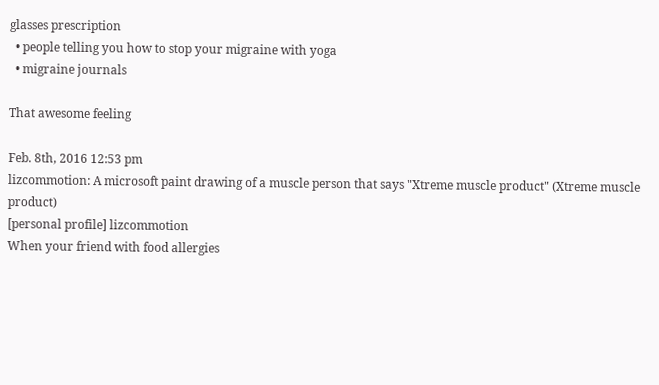glasses prescription
  • people telling you how to stop your migraine with yoga
  • migraine journals

That awesome feeling

Feb. 8th, 2016 12:53 pm
lizcommotion: A microsoft paint drawing of a muscle person that says "Xtreme muscle product" (Xtreme muscle product)
[personal profile] lizcommotion
When your friend with food allergies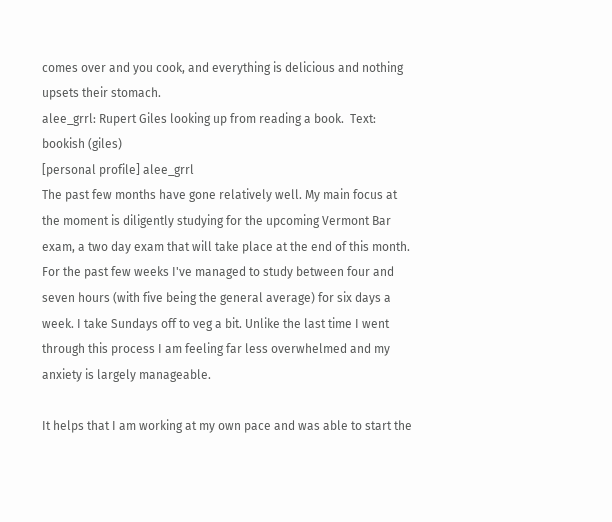comes over and you cook, and everything is delicious and nothing upsets their stomach.
alee_grrl: Rupert Giles looking up from reading a book.  Text: bookish (giles)
[personal profile] alee_grrl
The past few months have gone relatively well. My main focus at the moment is diligently studying for the upcoming Vermont Bar exam, a two day exam that will take place at the end of this month. For the past few weeks I've managed to study between four and seven hours (with five being the general average) for six days a week. I take Sundays off to veg a bit. Unlike the last time I went through this process I am feeling far less overwhelmed and my anxiety is largely manageable.

It helps that I am working at my own pace and was able to start the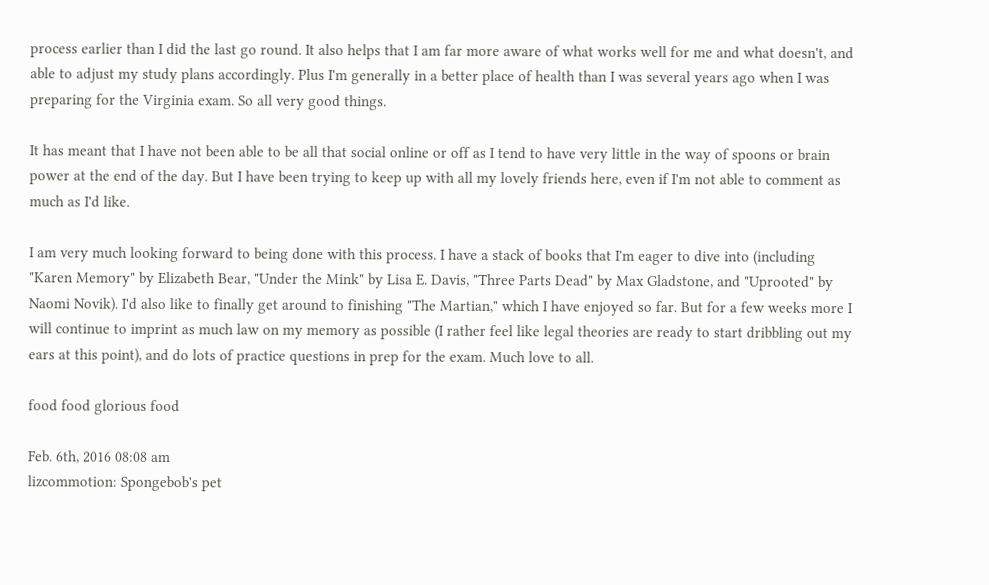process earlier than I did the last go round. It also helps that I am far more aware of what works well for me and what doesn't, and able to adjust my study plans accordingly. Plus I'm generally in a better place of health than I was several years ago when I was preparing for the Virginia exam. So all very good things.

It has meant that I have not been able to be all that social online or off as I tend to have very little in the way of spoons or brain power at the end of the day. But I have been trying to keep up with all my lovely friends here, even if I'm not able to comment as much as I'd like.

I am very much looking forward to being done with this process. I have a stack of books that I'm eager to dive into (including "Karen Memory" by Elizabeth Bear, "Under the Mink" by Lisa E. Davis, "Three Parts Dead" by Max Gladstone, and "Uprooted" by Naomi Novik). I'd also like to finally get around to finishing "The Martian," which I have enjoyed so far. But for a few weeks more I will continue to imprint as much law on my memory as possible (I rather feel like legal theories are ready to start dribbling out my ears at this point), and do lots of practice questions in prep for the exam. Much love to all.

food food glorious food

Feb. 6th, 2016 08:08 am
lizcommotion: Spongebob's pet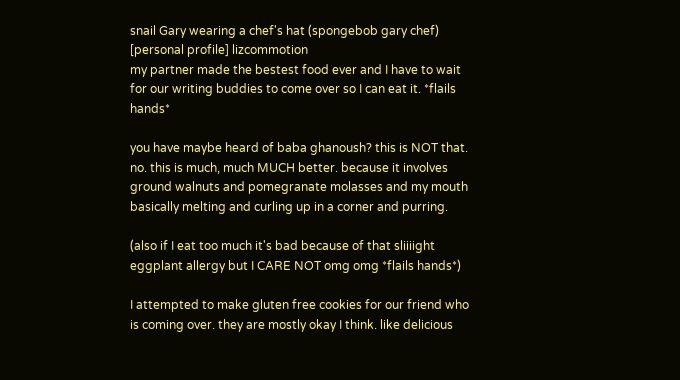snail Gary wearing a chef's hat (spongebob gary chef)
[personal profile] lizcommotion
my partner made the bestest food ever and I have to wait for our writing buddies to come over so I can eat it. *flails hands*

you have maybe heard of baba ghanoush? this is NOT that. no. this is much, much MUCH better. because it involves ground walnuts and pomegranate molasses and my mouth basically melting and curling up in a corner and purring.

(also if I eat too much it's bad because of that sliiiight eggplant allergy but I CARE NOT omg omg *flails hands*)

I attempted to make gluten free cookies for our friend who is coming over. they are mostly okay I think. like delicious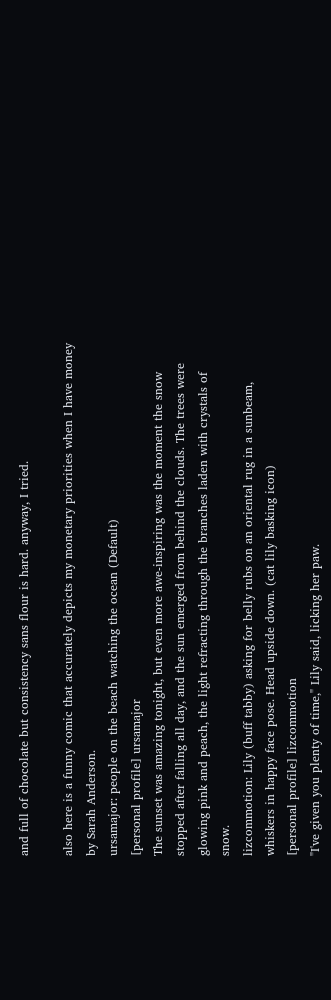and full of chocolate but consistency sans flour is hard. anyway, I tried.

also here is a funny comic that accurately depicts my monetary priorities when I have money by Sarah Anderson.
ursamajor: people on the beach watching the ocean (Default)
[personal profile] ursamajor
The sunset was amazing tonight, but even more awe-inspiring was the moment the snow stopped after falling all day, and the sun emerged from behind the clouds. The trees were glowing pink and peach, the light refracting through the branches laden with crystals of snow.
lizcommotion: Lily (buff tabby) asking for belly rubs on an oriental rug in a sunbeam, whiskers in happy face pose. Head upside down. (cat lily basking icon)
[personal profile] lizcommotion
"I've given you plenty of time," Lily said, licking her paw.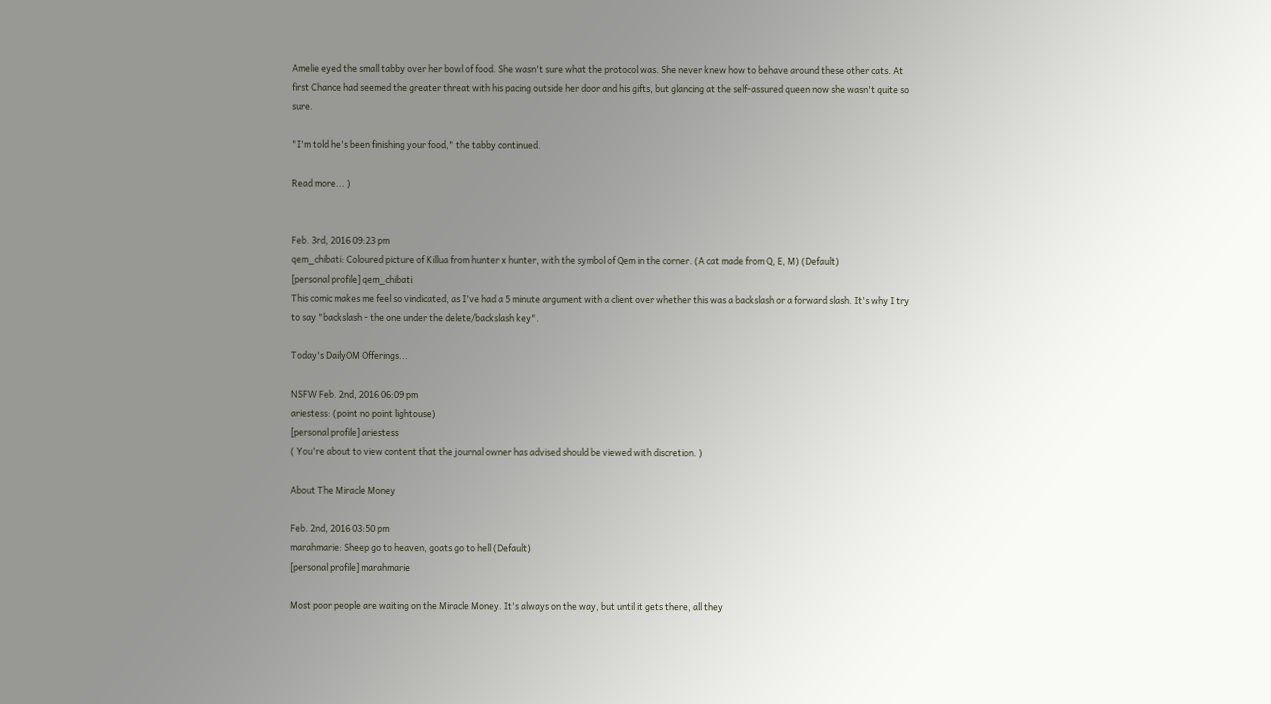Amelie eyed the small tabby over her bowl of food. She wasn't sure what the protocol was. She never knew how to behave around these other cats. At first Chance had seemed the greater threat with his pacing outside her door and his gifts, but glancing at the self-assured queen now she wasn't quite so sure.

"I'm told he's been finishing your food," the tabby continued.

Read more... )


Feb. 3rd, 2016 09:23 pm
qem_chibati: Coloured picture of Killua from hunter x hunter, with the symbol of Qem in the corner. (A cat made from Q, E, M) (Default)
[personal profile] qem_chibati
This comic makes me feel so vindicated, as I've had a 5 minute argument with a client over whether this was a backslash or a forward slash. It's why I try to say "backslash - the one under the delete/backslash key".

Today's DailyOM Offerings...

NSFW Feb. 2nd, 2016 06:09 pm
ariestess: (point no point lightouse)
[personal profile] ariestess
( You're about to view content that the journal owner has advised should be viewed with discretion. )

About The Miracle Money

Feb. 2nd, 2016 03:50 pm
marahmarie: Sheep go to heaven, goats go to hell (Default)
[personal profile] marahmarie

Most poor people are waiting on the Miracle Money. It's always on the way, but until it gets there, all they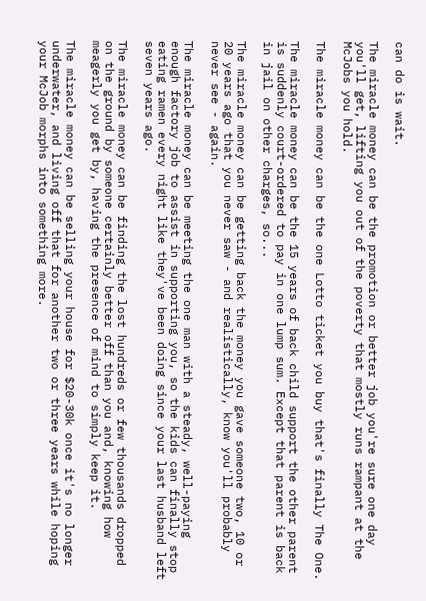can do is wait.

The miracle money can be the promotion or better job you're sure one day you'll get, lifting you out of the poverty that mostly runs rampant at the McJobs you hold.

The miracle money can be the one Lotto ticket you buy that's finally The One.

The miracle money can be the 15 years of back child support the other parent is suddenly court-ordered to pay in one lump sum. Except that parent is back in jail on other charges, so...

The miracle money can be getting back the money you gave someone two, 10 or 20 years ago that you never saw - and realistically, know you'll probably never see - again.

The miracle money can be meeting the one man with a steady, well-paying enough factory job to assist in supporting you, so the kids can finally stop eating ramen every night like they've been doing since your last husband left seven years ago.

The miracle money can be finding the lost hundreds or few thousands dropped on the ground by someone certainly better off than you and, knowing how meagerly you get by, having the presence of mind to simply keep it.

The miracle money can be selling your house for $20-30k once it's no longer underwater, and living off that for another two or three years while hoping your McJob morphs into something more.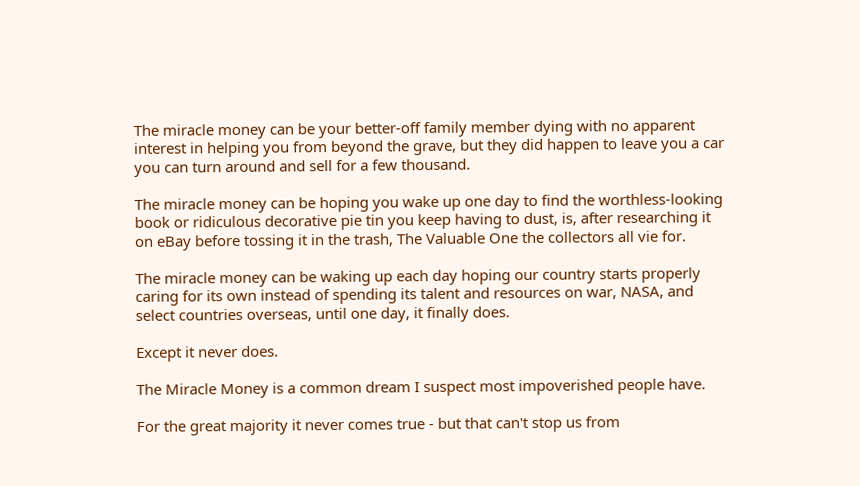The miracle money can be your better-off family member dying with no apparent interest in helping you from beyond the grave, but they did happen to leave you a car you can turn around and sell for a few thousand.

The miracle money can be hoping you wake up one day to find the worthless-looking book or ridiculous decorative pie tin you keep having to dust, is, after researching it on eBay before tossing it in the trash, The Valuable One the collectors all vie for.

The miracle money can be waking up each day hoping our country starts properly caring for its own instead of spending its talent and resources on war, NASA, and select countries overseas, until one day, it finally does.

Except it never does.

The Miracle Money is a common dream I suspect most impoverished people have.

For the great majority it never comes true - but that can't stop us from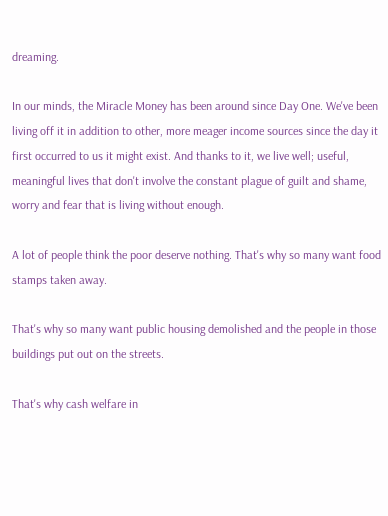dreaming.

In our minds, the Miracle Money has been around since Day One. We've been living off it in addition to other, more meager income sources since the day it first occurred to us it might exist. And thanks to it, we live well; useful, meaningful lives that don't involve the constant plague of guilt and shame, worry and fear that is living without enough.

A lot of people think the poor deserve nothing. That's why so many want food stamps taken away.

That's why so many want public housing demolished and the people in those buildings put out on the streets.

That's why cash welfare in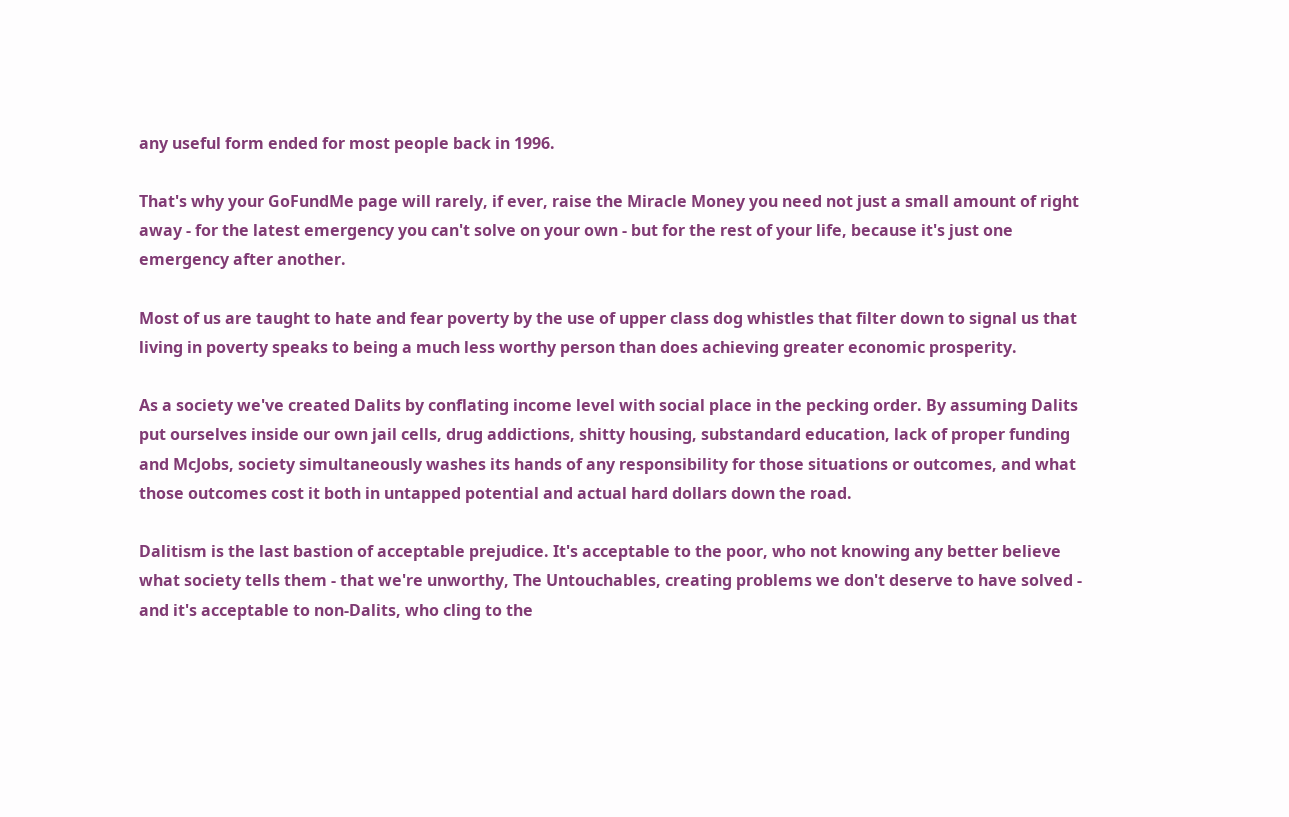any useful form ended for most people back in 1996.

That's why your GoFundMe page will rarely, if ever, raise the Miracle Money you need not just a small amount of right away - for the latest emergency you can't solve on your own - but for the rest of your life, because it's just one emergency after another.

Most of us are taught to hate and fear poverty by the use of upper class dog whistles that filter down to signal us that living in poverty speaks to being a much less worthy person than does achieving greater economic prosperity.

As a society we've created Dalits by conflating income level with social place in the pecking order. By assuming Dalits put ourselves inside our own jail cells, drug addictions, shitty housing, substandard education, lack of proper funding and McJobs, society simultaneously washes its hands of any responsibility for those situations or outcomes, and what those outcomes cost it both in untapped potential and actual hard dollars down the road.

Dalitism is the last bastion of acceptable prejudice. It's acceptable to the poor, who not knowing any better believe what society tells them - that we're unworthy, The Untouchables, creating problems we don't deserve to have solved - and it's acceptable to non-Dalits, who cling to the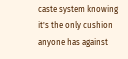caste system knowing it's the only cushion anyone has against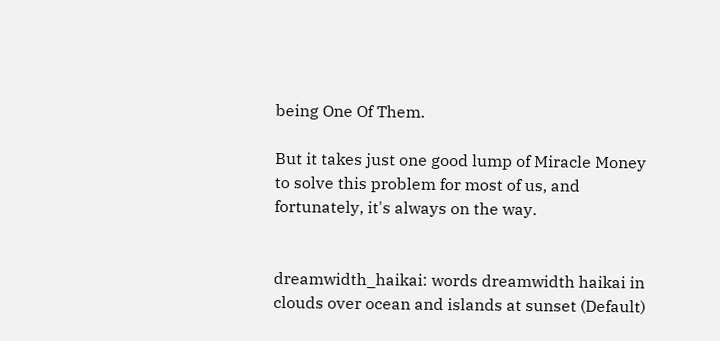being One Of Them.

But it takes just one good lump of Miracle Money to solve this problem for most of us, and fortunately, it's always on the way.


dreamwidth_haikai: words dreamwidth haikai in clouds over ocean and islands at sunset (Default)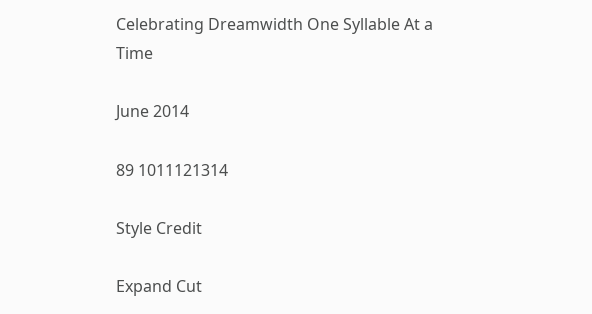Celebrating Dreamwidth One Syllable At a Time

June 2014

89 1011121314

Style Credit

Expand Cut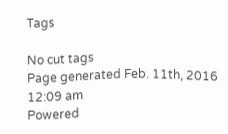Tags

No cut tags
Page generated Feb. 11th, 2016 12:09 am
Powered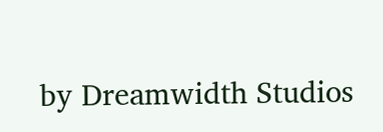by Dreamwidth Studios